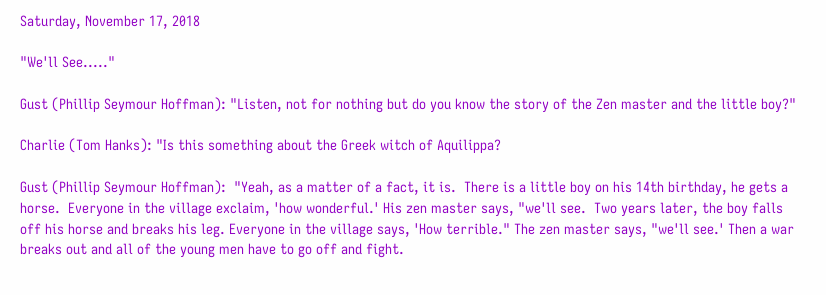Saturday, November 17, 2018

"We'll See....."

Gust (Phillip Seymour Hoffman): "Listen, not for nothing but do you know the story of the Zen master and the little boy?"

Charlie (Tom Hanks): "Is this something about the Greek witch of Aquilippa?

Gust (Phillip Seymour Hoffman):  "Yeah, as a matter of a fact, it is.  There is a little boy on his 14th birthday, he gets a horse.  Everyone in the village exclaim, 'how wonderful.' His zen master says, "we'll see.  Two years later, the boy falls off his horse and breaks his leg. Everyone in the village says, 'How terrible." The zen master says, "we'll see.' Then a war breaks out and all of the young men have to go off and fight.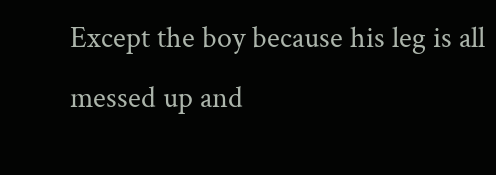Except the boy because his leg is all messed up and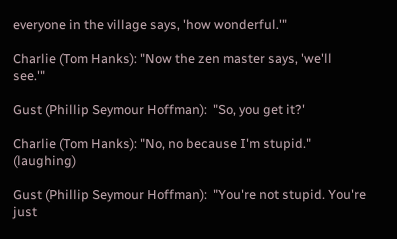everyone in the village says, 'how wonderful.'"

Charlie (Tom Hanks): "Now the zen master says, 'we'll see.'"

Gust (Phillip Seymour Hoffman):  "So, you get it?'

Charlie (Tom Hanks): "No, no because I'm stupid." (laughing)

Gust (Phillip Seymour Hoffman):  "You're not stupid. You're just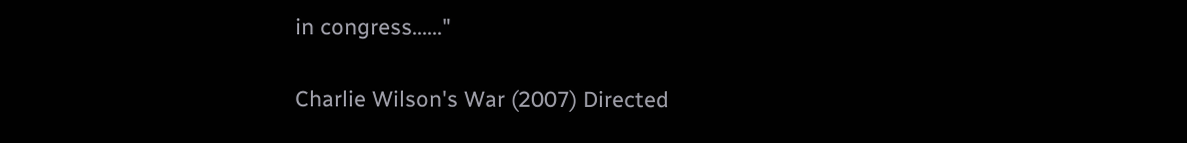in congress......"

Charlie Wilson's War (2007) Directed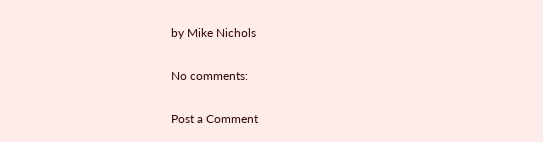by Mike Nichols

No comments:

Post a Comment